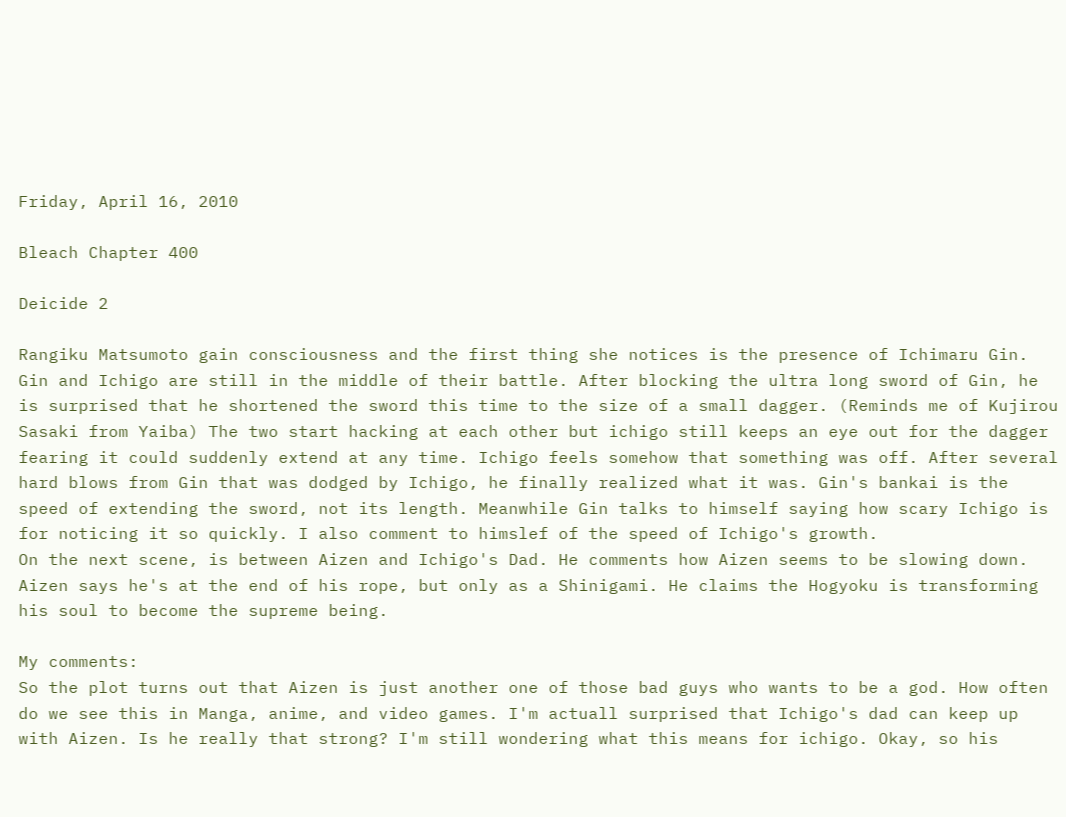Friday, April 16, 2010

Bleach Chapter 400

Deicide 2

Rangiku Matsumoto gain consciousness and the first thing she notices is the presence of Ichimaru Gin.
Gin and Ichigo are still in the middle of their battle. After blocking the ultra long sword of Gin, he is surprised that he shortened the sword this time to the size of a small dagger. (Reminds me of Kujirou Sasaki from Yaiba) The two start hacking at each other but ichigo still keeps an eye out for the dagger fearing it could suddenly extend at any time. Ichigo feels somehow that something was off. After several hard blows from Gin that was dodged by Ichigo, he finally realized what it was. Gin's bankai is the speed of extending the sword, not its length. Meanwhile Gin talks to himself saying how scary Ichigo is for noticing it so quickly. I also comment to himslef of the speed of Ichigo's growth.
On the next scene, is between Aizen and Ichigo's Dad. He comments how Aizen seems to be slowing down. Aizen says he's at the end of his rope, but only as a Shinigami. He claims the Hogyoku is transforming his soul to become the supreme being.

My comments:
So the plot turns out that Aizen is just another one of those bad guys who wants to be a god. How often do we see this in Manga, anime, and video games. I'm actuall surprised that Ichigo's dad can keep up with Aizen. Is he really that strong? I'm still wondering what this means for ichigo. Okay, so his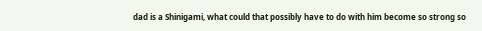dad is a Shinigami, what could that possibly have to do with him become so strong so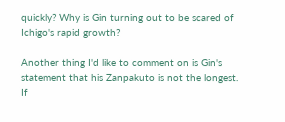quickly? Why is Gin turning out to be scared of Ichigo's rapid growth?

Another thing I'd like to comment on is Gin's statement that his Zanpakuto is not the longest. If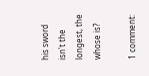his sword isn't the longest, the whose is?

1 comment: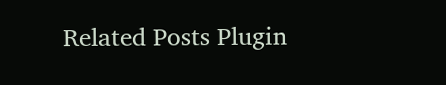Related Posts Plugin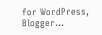for WordPress, Blogger...